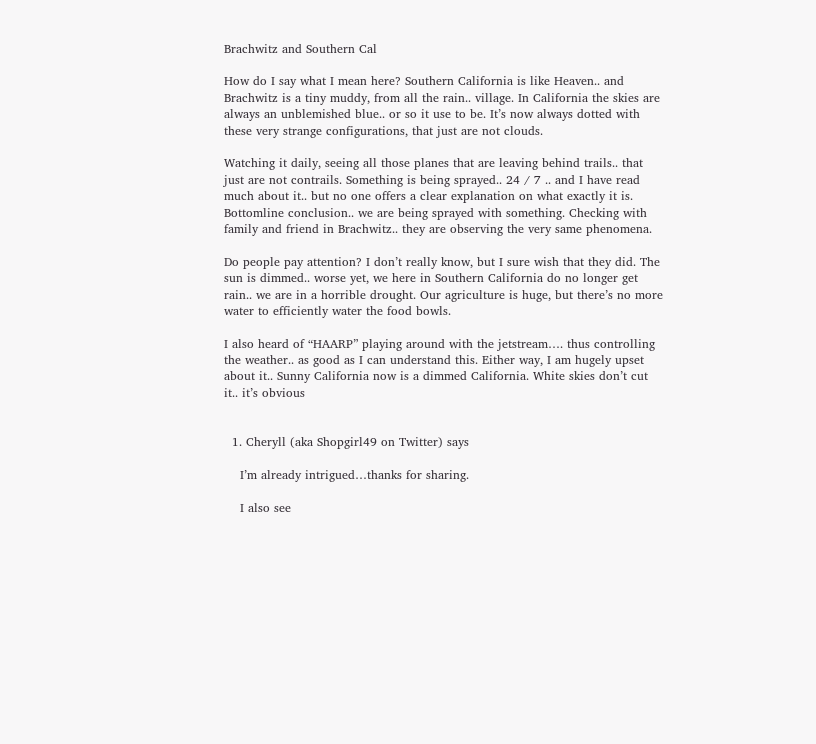Brachwitz and Southern Cal

How do I say what I mean here? Southern California is like Heaven.. and Brachwitz is a tiny muddy, from all the rain.. village. In California the skies are always an unblemished blue.. or so it use to be. It’s now always dotted with these very strange configurations, that just are not clouds.

Watching it daily, seeing all those planes that are leaving behind trails.. that just are not contrails. Something is being sprayed.. 24 / 7 .. and I have read much about it.. but no one offers a clear explanation on what exactly it is. Bottomline conclusion.. we are being sprayed with something. Checking with family and friend in Brachwitz.. they are observing the very same phenomena.

Do people pay attention? I don’t really know, but I sure wish that they did. The sun is dimmed.. worse yet, we here in Southern California do no longer get rain.. we are in a horrible drought. Our agriculture is huge, but there’s no more water to efficiently water the food bowls.

I also heard of “HAARP” playing around with the jetstream…. thus controlling the weather.. as good as I can understand this. Either way, I am hugely upset about it.. Sunny California now is a dimmed California. White skies don’t cut it.. it’s obvious


  1. Cheryll (aka Shopgirl49 on Twitter) says

    I’m already intrigued…thanks for sharing.

    I also see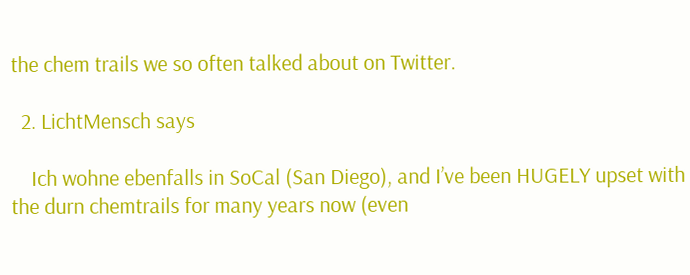the chem trails we so often talked about on Twitter.

  2. LichtMensch says

    Ich wohne ebenfalls in SoCal (San Diego), and I’ve been HUGELY upset with the durn chemtrails for many years now (even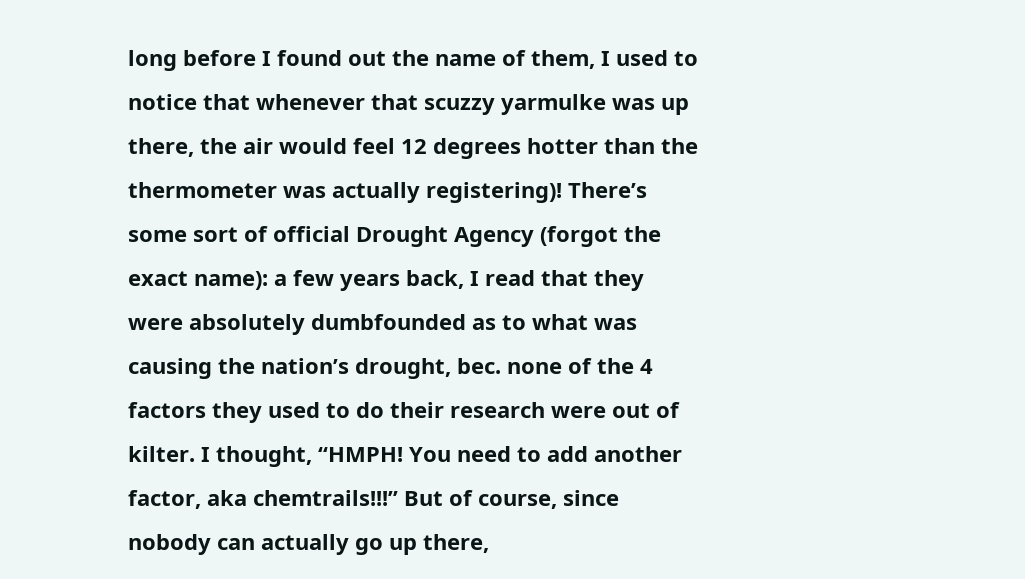long before I found out the name of them, I used to notice that whenever that scuzzy yarmulke was up there, the air would feel 12 degrees hotter than the thermometer was actually registering)! There’s some sort of official Drought Agency (forgot the exact name): a few years back, I read that they were absolutely dumbfounded as to what was causing the nation’s drought, bec. none of the 4 factors they used to do their research were out of kilter. I thought, “HMPH! You need to add another factor, aka chemtrails!!!” But of course, since nobody can actually go up there,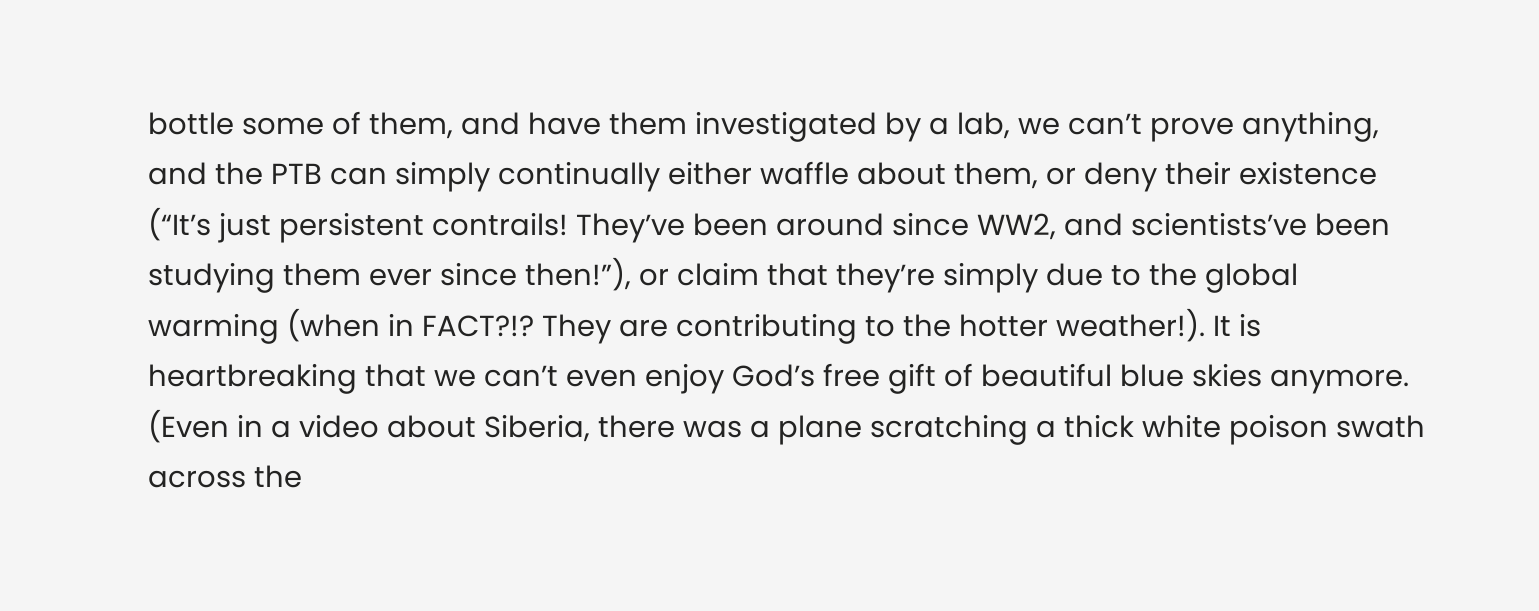bottle some of them, and have them investigated by a lab, we can’t prove anything, and the PTB can simply continually either waffle about them, or deny their existence (“It’s just persistent contrails! They’ve been around since WW2, and scientists’ve been studying them ever since then!”), or claim that they’re simply due to the global warming (when in FACT?!? They are contributing to the hotter weather!). It is heartbreaking that we can’t even enjoy God’s free gift of beautiful blue skies anymore. (Even in a video about Siberia, there was a plane scratching a thick white poison swath across the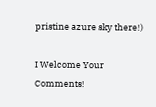pristine azure sky there!)

I Welcome Your Comments!